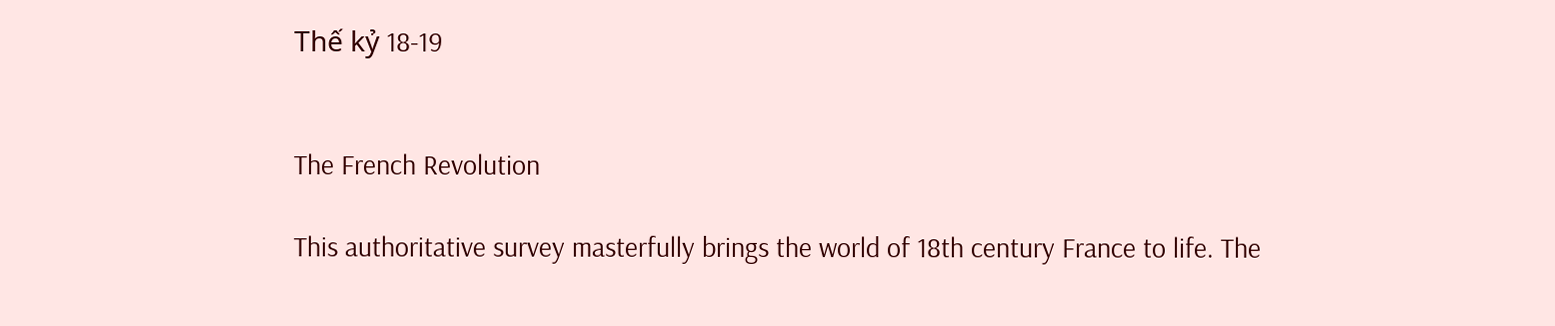Thế kỷ 18-19


The French Revolution

This authoritative survey masterfully brings the world of 18th century France to life. The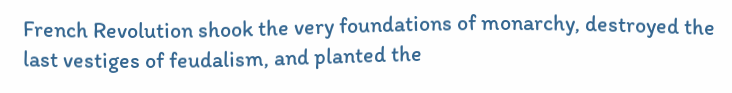French Revolution shook the very foundations of monarchy, destroyed the last vestiges of feudalism, and planted the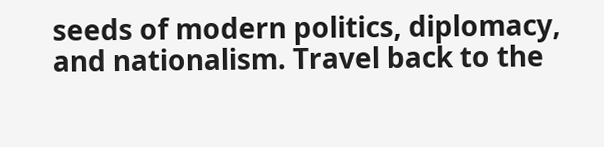seeds of modern politics, diplomacy, and nationalism. Travel back to the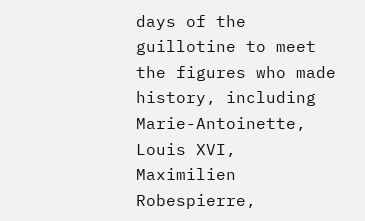days of the guillotine to meet the figures who made history, including Marie-Antoinette, Louis XVI, Maximilien Robespierre,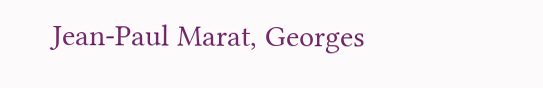Jean-Paul Marat, Georges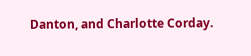Danton, and Charlotte Corday.